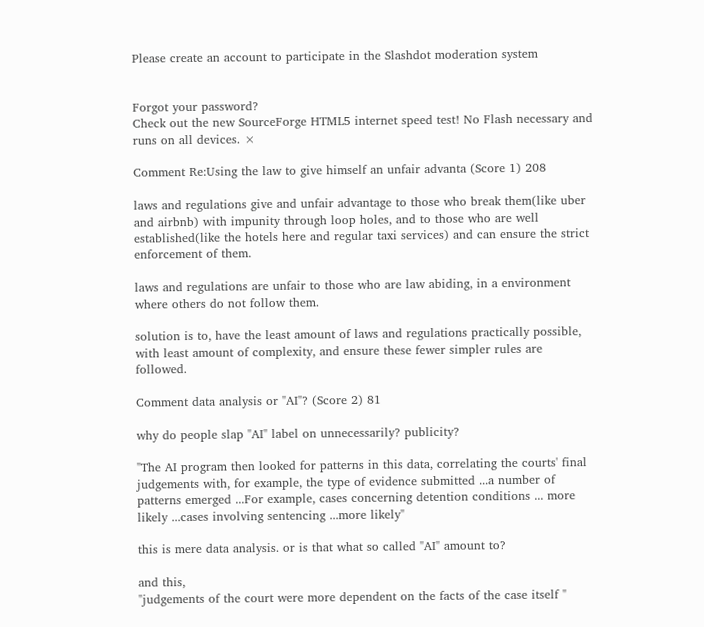Please create an account to participate in the Slashdot moderation system


Forgot your password?
Check out the new SourceForge HTML5 internet speed test! No Flash necessary and runs on all devices. ×

Comment Re:Using the law to give himself an unfair advanta (Score 1) 208

laws and regulations give and unfair advantage to those who break them(like uber and airbnb) with impunity through loop holes, and to those who are well established(like the hotels here and regular taxi services) and can ensure the strict enforcement of them.

laws and regulations are unfair to those who are law abiding, in a environment where others do not follow them.

solution is to, have the least amount of laws and regulations practically possible, with least amount of complexity, and ensure these fewer simpler rules are followed.

Comment data analysis or "AI"? (Score 2) 81

why do people slap "AI" label on unnecessarily? publicity?

"The AI program then looked for patterns in this data, correlating the courts' final judgements with, for example, the type of evidence submitted ...a number of patterns emerged ...For example, cases concerning detention conditions ... more likely ...cases involving sentencing ...more likely"

this is mere data analysis. or is that what so called "AI" amount to?

and this,
"judgements of the court were more dependent on the facts of the case itself "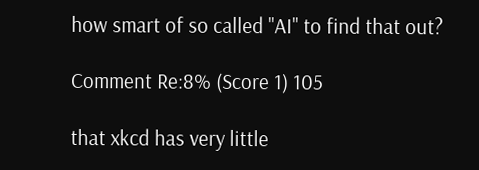how smart of so called "AI" to find that out?

Comment Re:8% (Score 1) 105

that xkcd has very little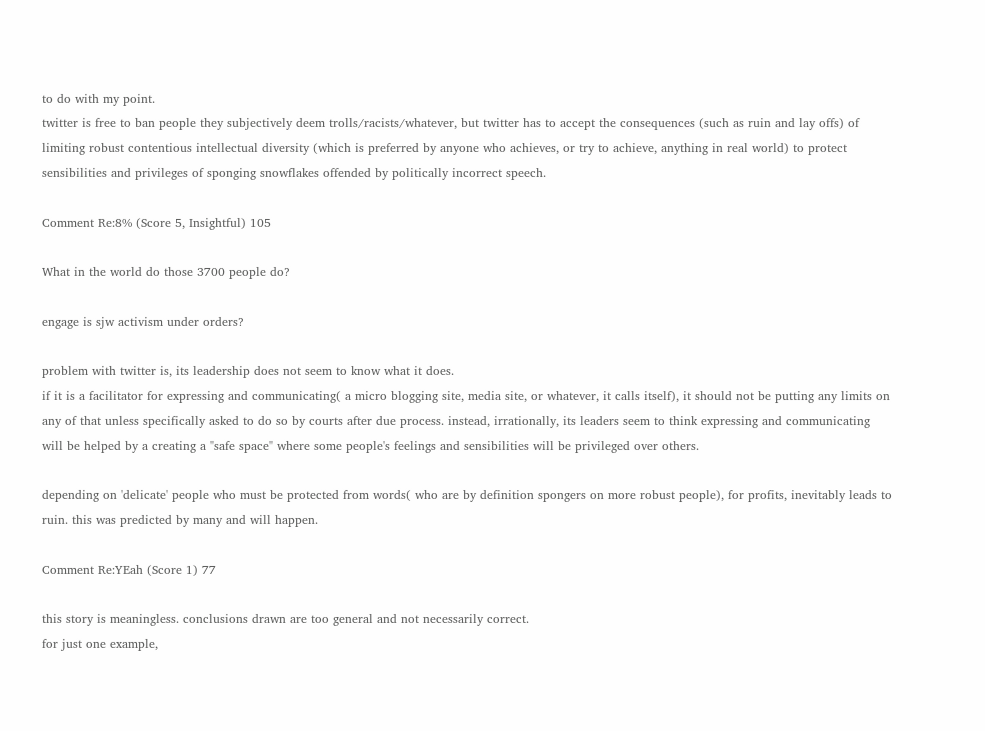to do with my point.
twitter is free to ban people they subjectively deem trolls/racists/whatever, but twitter has to accept the consequences (such as ruin and lay offs) of limiting robust contentious intellectual diversity (which is preferred by anyone who achieves, or try to achieve, anything in real world) to protect sensibilities and privileges of sponging snowflakes offended by politically incorrect speech.

Comment Re:8% (Score 5, Insightful) 105

What in the world do those 3700 people do?

engage is sjw activism under orders?

problem with twitter is, its leadership does not seem to know what it does.
if it is a facilitator for expressing and communicating( a micro blogging site, media site, or whatever, it calls itself), it should not be putting any limits on any of that unless specifically asked to do so by courts after due process. instead, irrationally, its leaders seem to think expressing and communicating will be helped by a creating a "safe space" where some people's feelings and sensibilities will be privileged over others.

depending on 'delicate' people who must be protected from words( who are by definition spongers on more robust people), for profits, inevitably leads to ruin. this was predicted by many and will happen.

Comment Re:YEah (Score 1) 77

this story is meaningless. conclusions drawn are too general and not necessarily correct.
for just one example,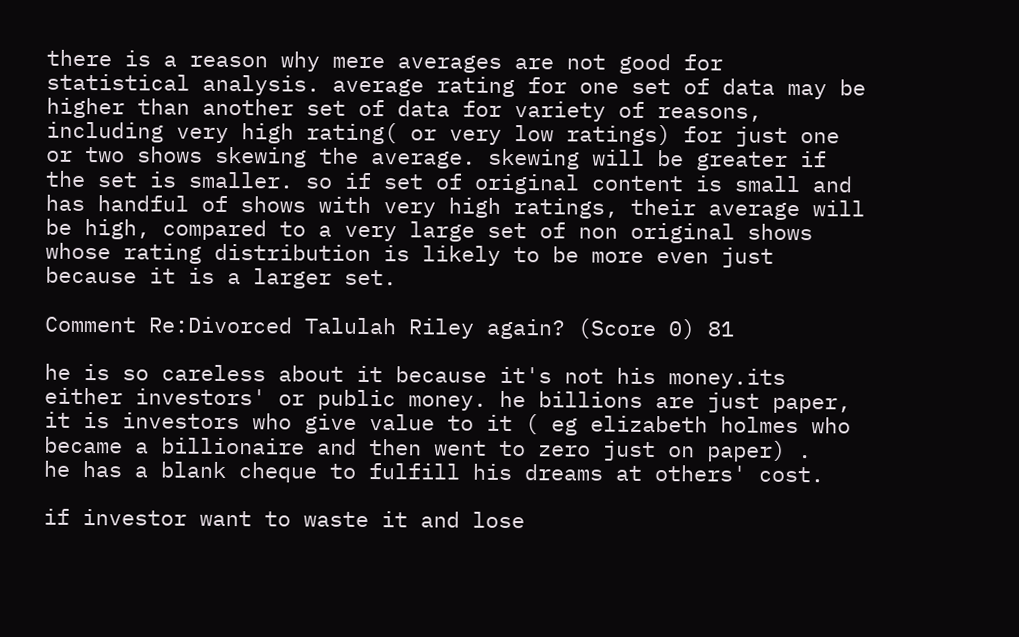there is a reason why mere averages are not good for statistical analysis. average rating for one set of data may be higher than another set of data for variety of reasons, including very high rating( or very low ratings) for just one or two shows skewing the average. skewing will be greater if the set is smaller. so if set of original content is small and has handful of shows with very high ratings, their average will be high, compared to a very large set of non original shows whose rating distribution is likely to be more even just because it is a larger set.

Comment Re:Divorced Talulah Riley again? (Score 0) 81

he is so careless about it because it's not his money.its either investors' or public money. he billions are just paper, it is investors who give value to it ( eg elizabeth holmes who became a billionaire and then went to zero just on paper) .
he has a blank cheque to fulfill his dreams at others' cost.

if investor want to waste it and lose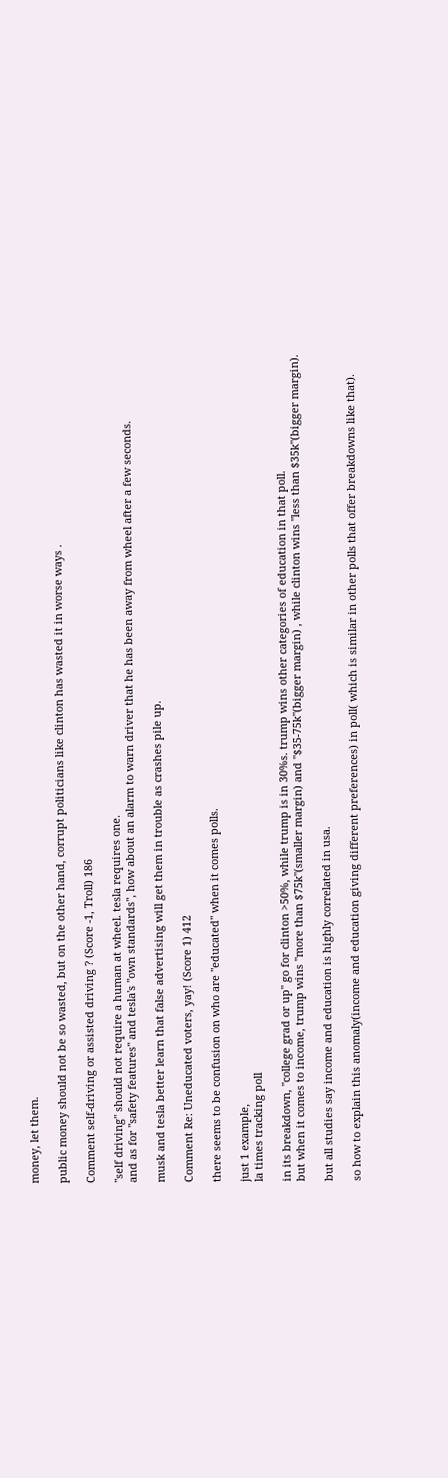money, let them.

public money should not be so wasted, but on the other hand, corrupt politicians like clinton has wasted it in worse ways .

Comment self-driving or assisted driving ? (Score -1, Troll) 186

"self driving" should not require a human at wheel. tesla requires one.
and as for "safety features" and tesla's "own standards", how about an alarm to warn driver that he has been away from wheel after a few seconds.

musk and tesla better learn that false advertising will get them in trouble as crashes pile up.

Comment Re: Uneducated voters, yay! (Score 1) 412

there seems to be confusion on who are "educated" when it comes polls.

just 1 example,
la times tracking poll

in its breakdown, "college grad or up" go for clinton >50%, while trump is in 30%s. trump wins other categories of education in that poll.
but when it comes to income, trump wins "more than $75k"(smaller margin) and "$35-75k"(bigger margin) , while clinton wins "less than $35k"(bigger margin).

but all studies say income and education is highly correlated in usa.

so how to explain this anomaly(income and education giving different preferences) in poll( which is similar in other polls that offer breakdowns like that).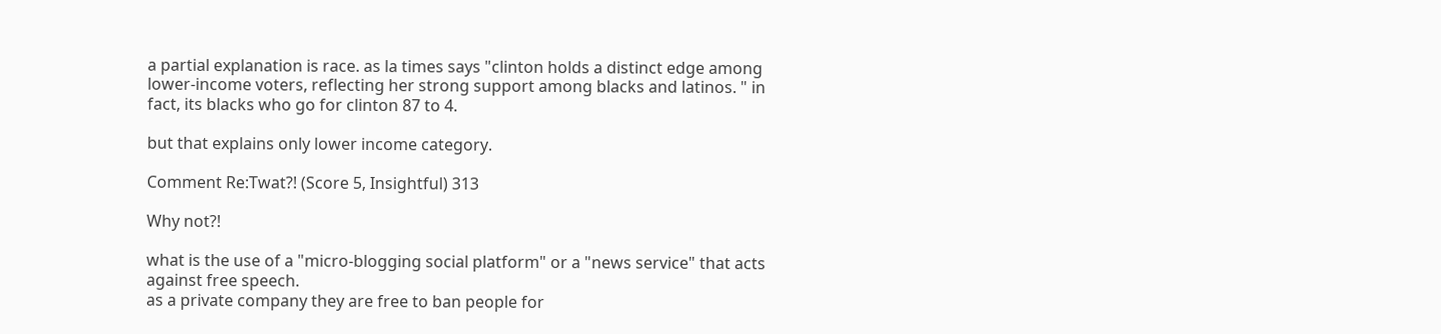a partial explanation is race. as la times says "clinton holds a distinct edge among lower-income voters, reflecting her strong support among blacks and latinos. " in fact, its blacks who go for clinton 87 to 4.

but that explains only lower income category.

Comment Re:Twat?! (Score 5, Insightful) 313

Why not?!

what is the use of a "micro-blogging social platform" or a "news service" that acts against free speech.
as a private company they are free to ban people for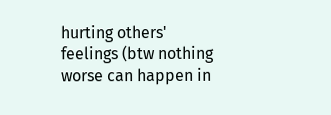hurting others' feelings (btw nothing worse can happen in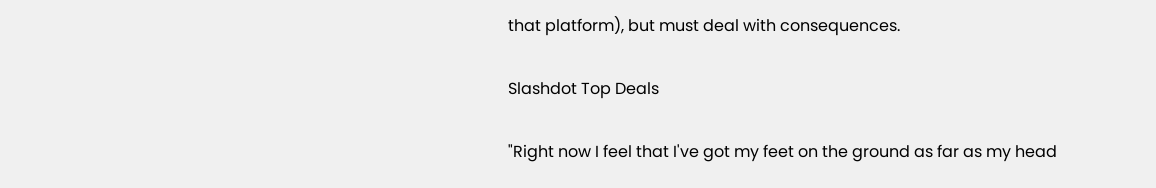that platform), but must deal with consequences.

Slashdot Top Deals

"Right now I feel that I've got my feet on the ground as far as my head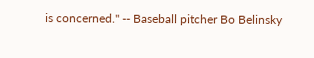is concerned." -- Baseball pitcher Bo Belinsky